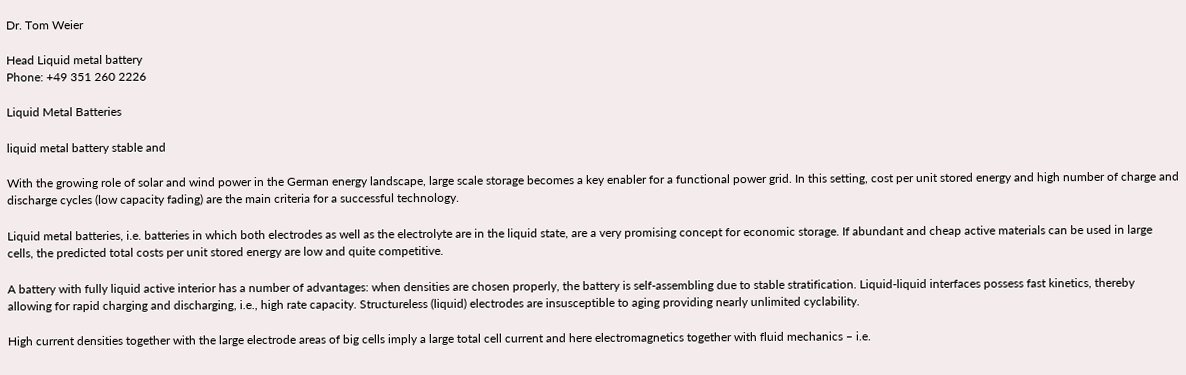Dr. Tom Weier

Head Liquid metal battery
Phone: +49 351 260 2226

Liquid Metal Batteries

liquid metal battery stable and

With the growing role of solar and wind power in the German energy landscape, large scale storage becomes a key enabler for a functional power grid. In this setting, cost per unit stored energy and high number of charge and discharge cycles (low capacity fading) are the main criteria for a successful technology.

Liquid metal batteries, i.e. batteries in which both electrodes as well as the electrolyte are in the liquid state, are a very promising concept for economic storage. If abundant and cheap active materials can be used in large cells, the predicted total costs per unit stored energy are low and quite competitive.

A battery with fully liquid active interior has a number of advantages: when densities are chosen properly, the battery is self-assembling due to stable stratification. Liquid-liquid interfaces possess fast kinetics, thereby allowing for rapid charging and discharging, i.e., high rate capacity. Structureless (liquid) electrodes are insusceptible to aging providing nearly unlimited cyclability.

High current densities together with the large electrode areas of big cells imply a large total cell current and here electromagnetics together with fluid mechanics – i.e.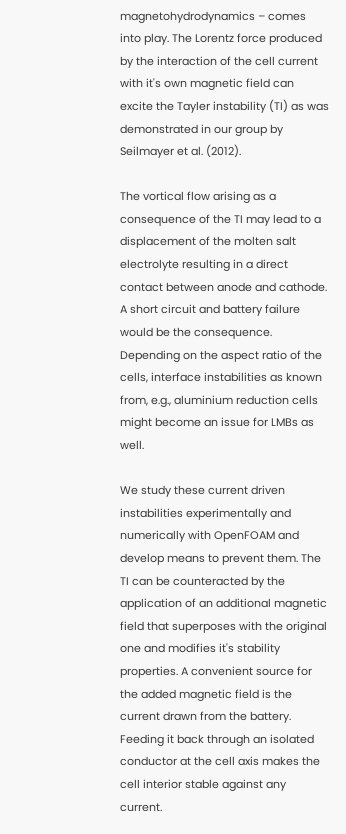magnetohydrodynamics – comes into play. The Lorentz force produced by the interaction of the cell current with it's own magnetic field can excite the Tayler instability (TI) as was demonstrated in our group by Seilmayer et al. (2012).

The vortical flow arising as a consequence of the TI may lead to a displacement of the molten salt electrolyte resulting in a direct contact between anode and cathode. A short circuit and battery failure would be the consequence. Depending on the aspect ratio of the cells, interface instabilities as known from, e.g., aluminium reduction cells might become an issue for LMBs as well.

We study these current driven instabilities experimentally and numerically with OpenFOAM and develop means to prevent them. The TI can be counteracted by the application of an additional magnetic field that superposes with the original one and modifies it's stability properties. A convenient source for the added magnetic field is the current drawn from the battery. Feeding it back through an isolated conductor at the cell axis makes the cell interior stable against any current.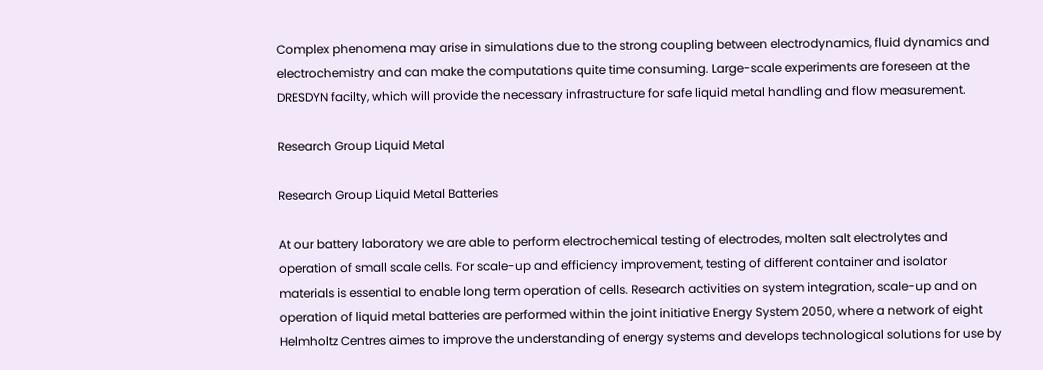Complex phenomena may arise in simulations due to the strong coupling between electrodynamics, fluid dynamics and electrochemistry and can make the computations quite time consuming. Large-scale experiments are foreseen at the DRESDYN facilty, which will provide the necessary infrastructure for safe liquid metal handling and flow measurement.

Research Group Liquid Metal

Research Group Liquid Metal Batteries

At our battery laboratory we are able to perform electrochemical testing of electrodes, molten salt electrolytes and operation of small scale cells. For scale-up and efficiency improvement, testing of different container and isolator materials is essential to enable long term operation of cells. Research activities on system integration, scale-up and on operation of liquid metal batteries are performed within the joint initiative Energy System 2050, where a network of eight Helmholtz Centres aimes to improve the understanding of energy systems and develops technological solutions for use by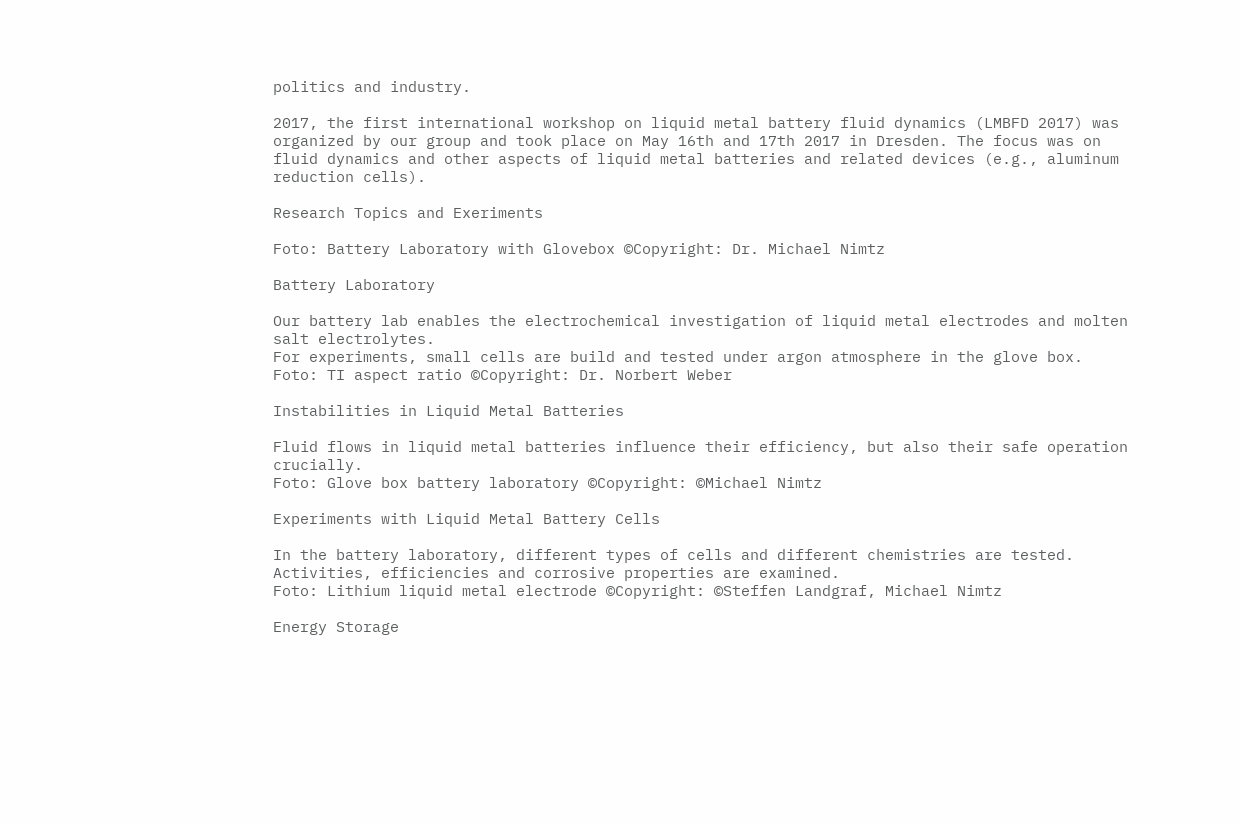politics and industry.

2017, the first international workshop on liquid metal battery fluid dynamics (LMBFD 2017) was organized by our group and took place on May 16th and 17th 2017 in Dresden. The focus was on fluid dynamics and other aspects of liquid metal batteries and related devices (e.g., aluminum reduction cells).

Research Topics and Exeriments

Foto: Battery Laboratory with Glovebox ©Copyright: Dr. Michael Nimtz

Battery Laboratory

Our battery lab enables the electrochemical investigation of liquid metal electrodes and molten salt electrolytes.
For experiments, small cells are build and tested under argon atmosphere in the glove box.
Foto: TI aspect ratio ©Copyright: Dr. Norbert Weber

Instabilities in Liquid Metal Batteries

Fluid flows in liquid metal batteries influence their efficiency, but also their safe operation crucially.
Foto: Glove box battery laboratory ©Copyright: ©Michael Nimtz

Experiments with Liquid Metal Battery Cells

In the battery laboratory, different types of cells and different chemistries are tested. Activities, efficiencies and corrosive properties are examined.
Foto: Lithium liquid metal electrode ©Copyright: ©Steffen Landgraf, Michael Nimtz

Energy Storage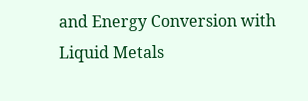and Energy Conversion with Liquid Metals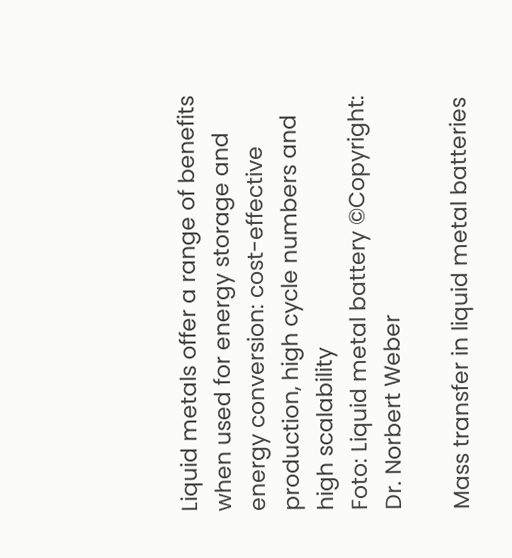Liquid metals offer a range of benefits when used for energy storage and energy conversion: cost-effective production, high cycle numbers and high scalability
Foto: Liquid metal battery ©Copyright: Dr. Norbert Weber

Mass transfer in liquid metal batteries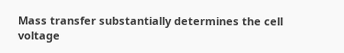Mass transfer substantially determines the cell voltage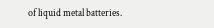of liquid metal batteries.